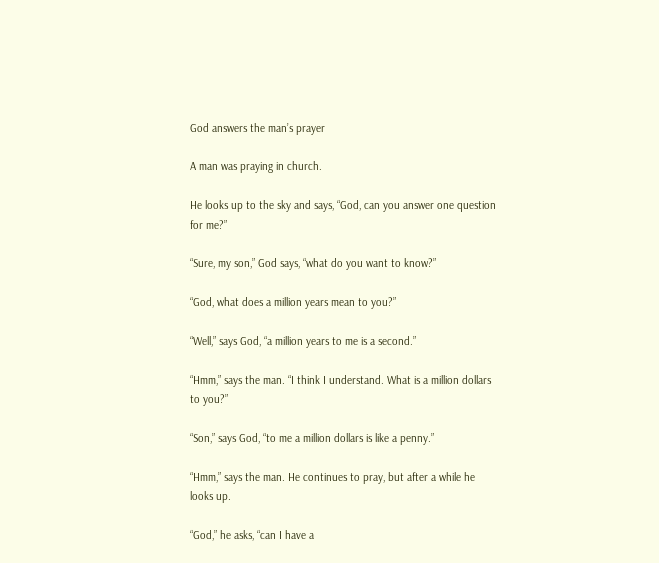God answers the man’s prayer

A man was praying in church.

He looks up to the sky and says, “God, can you answer one question for me?”

“Sure, my son,” God says, “what do you want to know?”

“God, what does a million years mean to you?”

“Well,” says God, “a million years to me is a second.”

“Hmm,” says the man. “I think I understand. What is a million dollars to you?”

“Son,” says God, “to me a million dollars is like a penny.”

“Hmm,” says the man. He continues to pray, but after a while he looks up.

“God,” he asks, “can I have a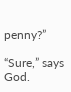penny?”

“Sure,” says God.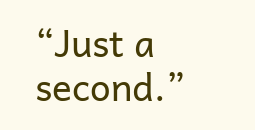“Just a second.”